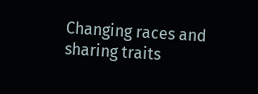Changing races and sharing traits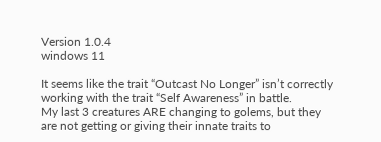Version 1.0.4
windows 11

It seems like the trait “Outcast No Longer” isn’t correctly working with the trait “Self Awareness” in battle.
My last 3 creatures ARE changing to golems, but they are not getting or giving their innate traits to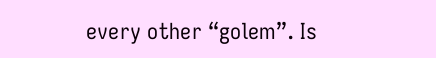every other “golem”. Is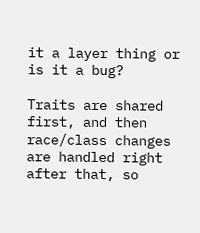it a layer thing or is it a bug?

Traits are shared first, and then race/class changes are handled right after that, so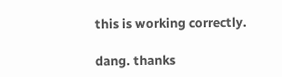this is working correctly.

dang. thanks